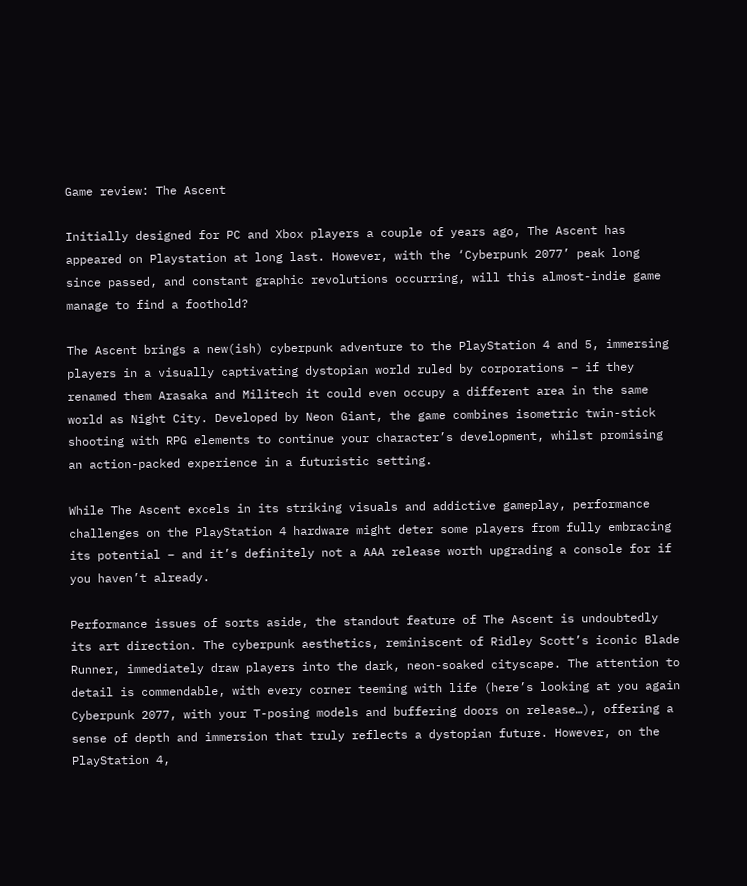Game review: The Ascent

Initially designed for PC and Xbox players a couple of years ago, The Ascent has appeared on Playstation at long last. However, with the ‘Cyberpunk 2077’ peak long since passed, and constant graphic revolutions occurring, will this almost-indie game manage to find a foothold?

The Ascent brings a new(ish) cyberpunk adventure to the PlayStation 4 and 5, immersing players in a visually captivating dystopian world ruled by corporations – if they renamed them Arasaka and Militech it could even occupy a different area in the same world as Night City. Developed by Neon Giant, the game combines isometric twin-stick shooting with RPG elements to continue your character’s development, whilst promising an action-packed experience in a futuristic setting.

While The Ascent excels in its striking visuals and addictive gameplay, performance challenges on the PlayStation 4 hardware might deter some players from fully embracing its potential – and it’s definitely not a AAA release worth upgrading a console for if you haven’t already.

Performance issues of sorts aside, the standout feature of The Ascent is undoubtedly its art direction. The cyberpunk aesthetics, reminiscent of Ridley Scott’s iconic Blade Runner, immediately draw players into the dark, neon-soaked cityscape. The attention to detail is commendable, with every corner teeming with life (here’s looking at you again Cyberpunk 2077, with your T-posing models and buffering doors on release…), offering a sense of depth and immersion that truly reflects a dystopian future. However, on the PlayStation 4,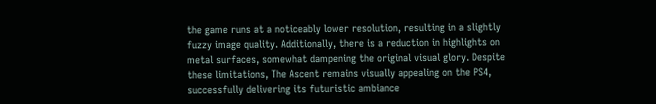the game runs at a noticeably lower resolution, resulting in a slightly fuzzy image quality. Additionally, there is a reduction in highlights on metal surfaces, somewhat dampening the original visual glory. Despite these limitations, The Ascent remains visually appealing on the PS4, successfully delivering its futuristic ambiance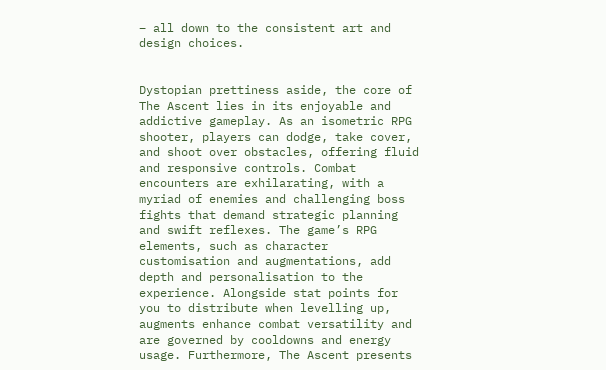– all down to the consistent art and design choices.


Dystopian prettiness aside, the core of The Ascent lies in its enjoyable and addictive gameplay. As an isometric RPG shooter, players can dodge, take cover, and shoot over obstacles, offering fluid and responsive controls. Combat encounters are exhilarating, with a myriad of enemies and challenging boss fights that demand strategic planning and swift reflexes. The game’s RPG elements, such as character customisation and augmentations, add depth and personalisation to the experience. Alongside stat points for you to distribute when levelling up, augments enhance combat versatility and are governed by cooldowns and energy usage. Furthermore, The Ascent presents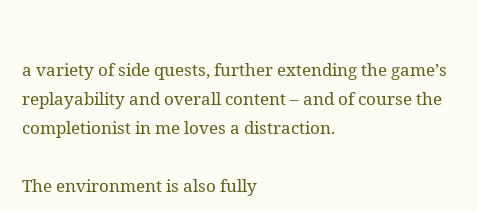a variety of side quests, further extending the game’s replayability and overall content – and of course the completionist in me loves a distraction.

The environment is also fully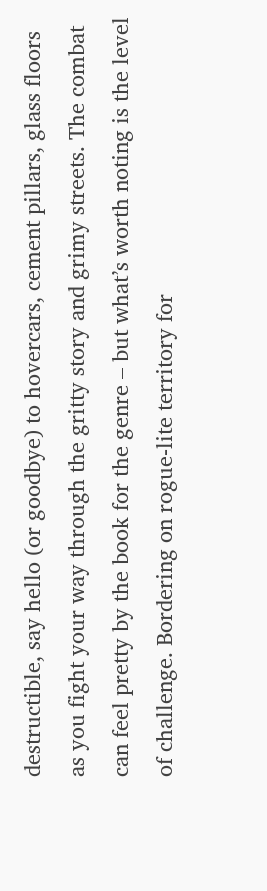destructible, say hello (or goodbye) to hovercars, cement pillars, glass floors as you fight your way through the gritty story and grimy streets. The combat can feel pretty by the book for the genre – but what’s worth noting is the level of challenge. Bordering on rogue-lite territory for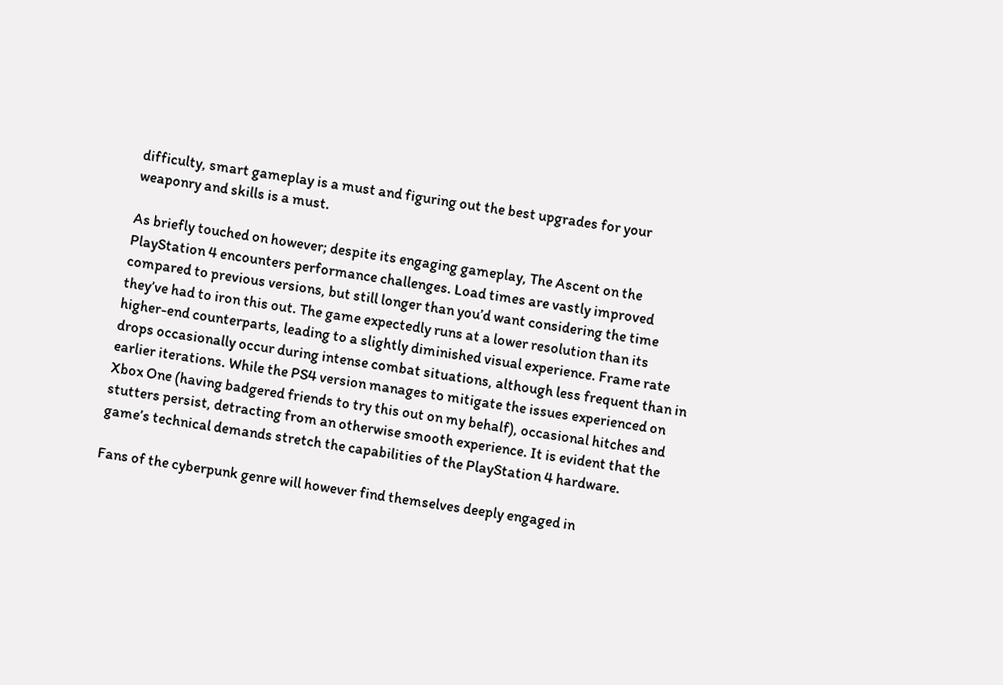difficulty, smart gameplay is a must and figuring out the best upgrades for your weaponry and skills is a must.

As briefly touched on however; despite its engaging gameplay, The Ascent on the PlayStation 4 encounters performance challenges. Load times are vastly improved compared to previous versions, but still longer than you’d want considering the time they’ve had to iron this out. The game expectedly runs at a lower resolution than its higher-end counterparts, leading to a slightly diminished visual experience. Frame rate drops occasionally occur during intense combat situations, although less frequent than in earlier iterations. While the PS4 version manages to mitigate the issues experienced on Xbox One (having badgered friends to try this out on my behalf), occasional hitches and stutters persist, detracting from an otherwise smooth experience. It is evident that the game’s technical demands stretch the capabilities of the PlayStation 4 hardware.

Fans of the cyberpunk genre will however find themselves deeply engaged in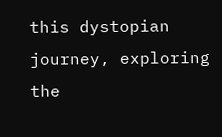this dystopian journey, exploring the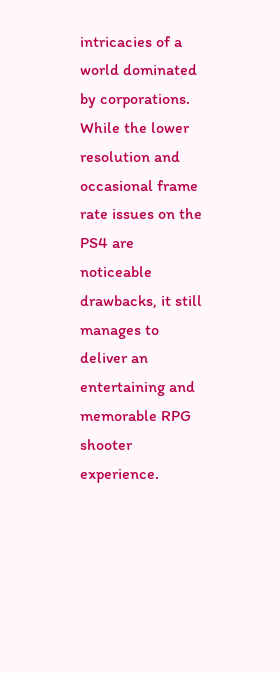intricacies of a world dominated by corporations. While the lower resolution and occasional frame rate issues on the PS4 are noticeable drawbacks, it still manages to deliver an entertaining and memorable RPG shooter experience.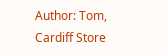Author: Tom, Cardiff Store